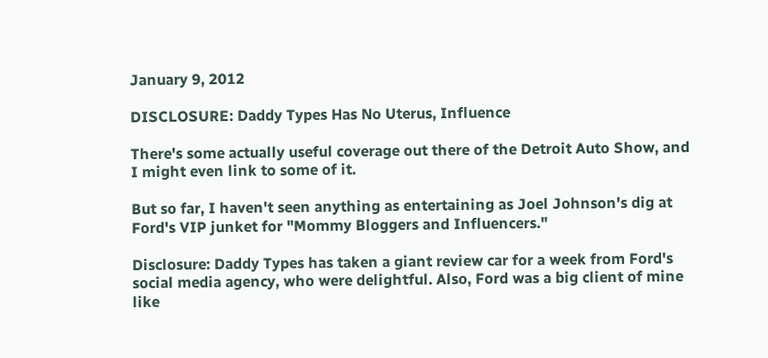January 9, 2012

DISCLOSURE: Daddy Types Has No Uterus, Influence

There's some actually useful coverage out there of the Detroit Auto Show, and I might even link to some of it.

But so far, I haven't seen anything as entertaining as Joel Johnson's dig at Ford's VIP junket for "Mommy Bloggers and Influencers."

Disclosure: Daddy Types has taken a giant review car for a week from Ford's social media agency, who were delightful. Also, Ford was a big client of mine like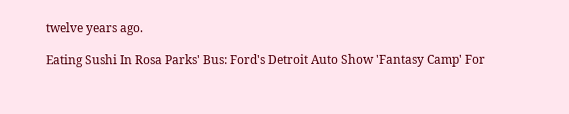twelve years ago.

Eating Sushi In Rosa Parks' Bus: Ford's Detroit Auto Show 'Fantasy Camp' For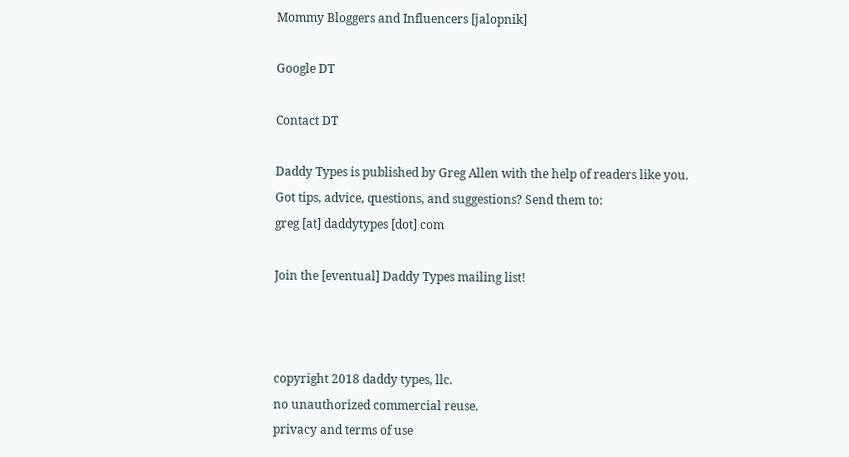Mommy Bloggers and Influencers [jalopnik]

Google DT

Contact DT

Daddy Types is published by Greg Allen with the help of readers like you.
Got tips, advice, questions, and suggestions? Send them to:
greg [at] daddytypes [dot] com

Join the [eventual] Daddy Types mailing list!



copyright 2018 daddy types, llc.
no unauthorized commercial reuse.
privacy and terms of use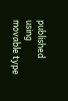published using movable type